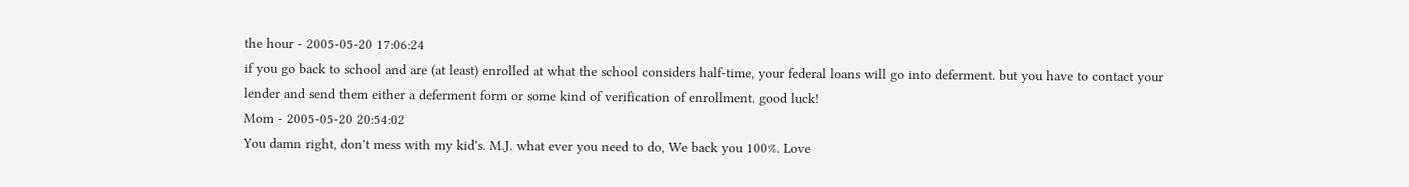the hour - 2005-05-20 17:06:24
if you go back to school and are (at least) enrolled at what the school considers half-time, your federal loans will go into deferment. but you have to contact your lender and send them either a deferment form or some kind of verification of enrollment. good luck!
Mom - 2005-05-20 20:54:02
You damn right, don't mess with my kid's. M.J. what ever you need to do, We back you 100%. Love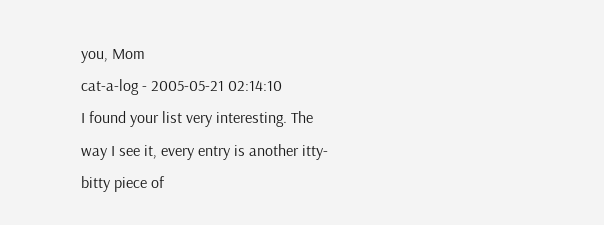you, Mom
cat-a-log - 2005-05-21 02:14:10
I found your list very interesting. The way I see it, every entry is another itty-bitty piece of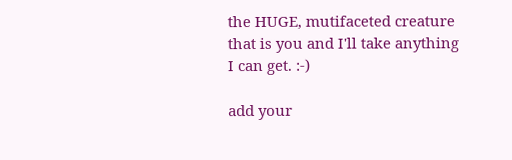the HUGE, mutifaceted creature that is you and I'll take anything I can get. :-)

add your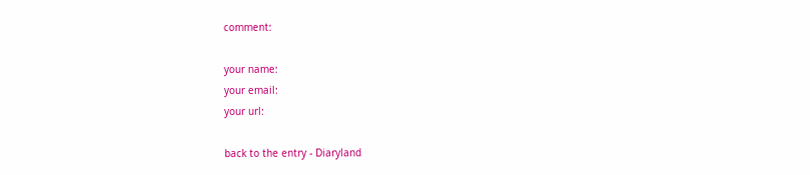comment:

your name:
your email:
your url:

back to the entry - Diaryland